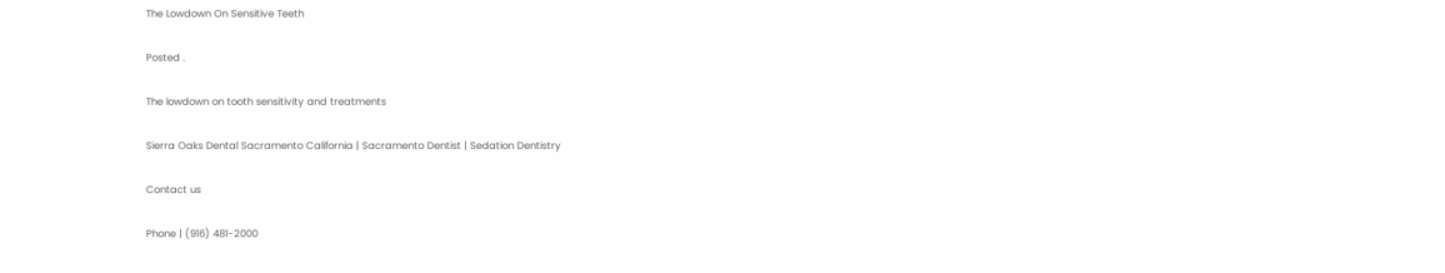The Lowdown On Sensitive Teeth

Posted .

The lowdown on tooth sensitivity and treatments

Sierra Oaks Dental Sacramento California | Sacramento Dentist | Sedation Dentistry

Contact us

Phone | (916) 481-2000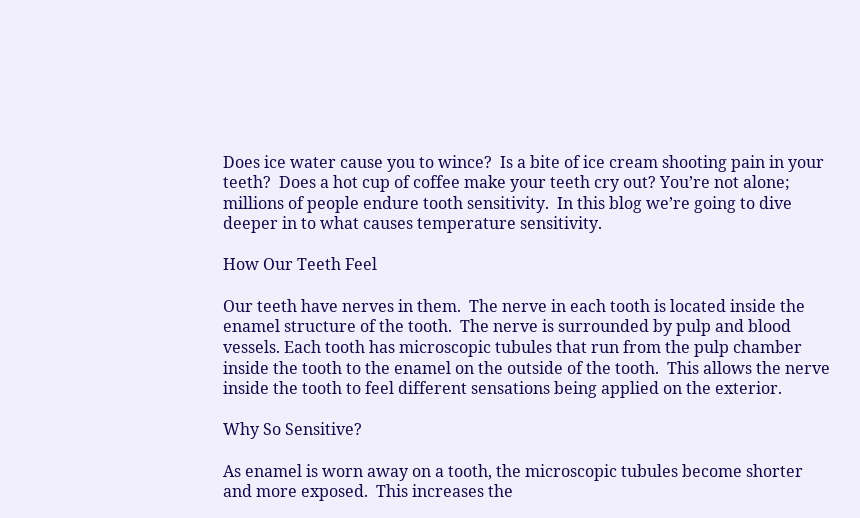Does ice water cause you to wince?  Is a bite of ice cream shooting pain in your teeth?  Does a hot cup of coffee make your teeth cry out? You’re not alone; millions of people endure tooth sensitivity.  In this blog we’re going to dive deeper in to what causes temperature sensitivity.

How Our Teeth Feel

Our teeth have nerves in them.  The nerve in each tooth is located inside the enamel structure of the tooth.  The nerve is surrounded by pulp and blood vessels. Each tooth has microscopic tubules that run from the pulp chamber inside the tooth to the enamel on the outside of the tooth.  This allows the nerve inside the tooth to feel different sensations being applied on the exterior.

Why So Sensitive?

As enamel is worn away on a tooth, the microscopic tubules become shorter and more exposed.  This increases the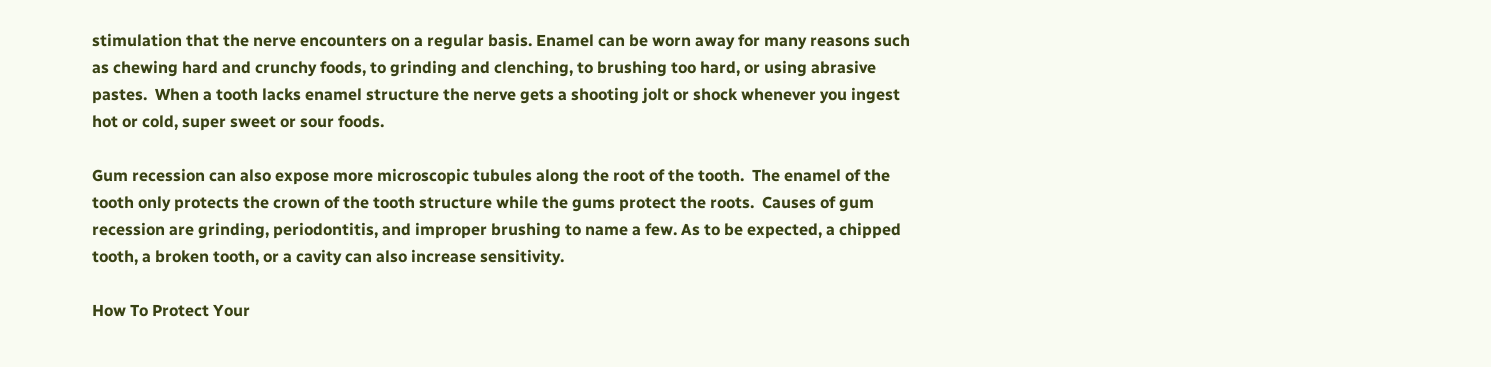stimulation that the nerve encounters on a regular basis. Enamel can be worn away for many reasons such as chewing hard and crunchy foods, to grinding and clenching, to brushing too hard, or using abrasive pastes.  When a tooth lacks enamel structure the nerve gets a shooting jolt or shock whenever you ingest hot or cold, super sweet or sour foods.

Gum recession can also expose more microscopic tubules along the root of the tooth.  The enamel of the tooth only protects the crown of the tooth structure while the gums protect the roots.  Causes of gum recession are grinding, periodontitis, and improper brushing to name a few. As to be expected, a chipped tooth, a broken tooth, or a cavity can also increase sensitivity.

How To Protect Your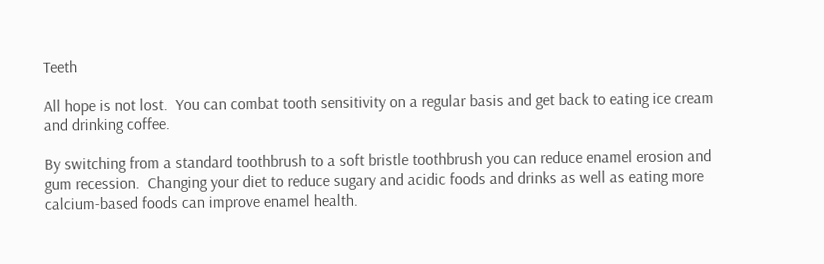Teeth

All hope is not lost.  You can combat tooth sensitivity on a regular basis and get back to eating ice cream and drinking coffee.

By switching from a standard toothbrush to a soft bristle toothbrush you can reduce enamel erosion and gum recession.  Changing your diet to reduce sugary and acidic foods and drinks as well as eating more calcium-based foods can improve enamel health.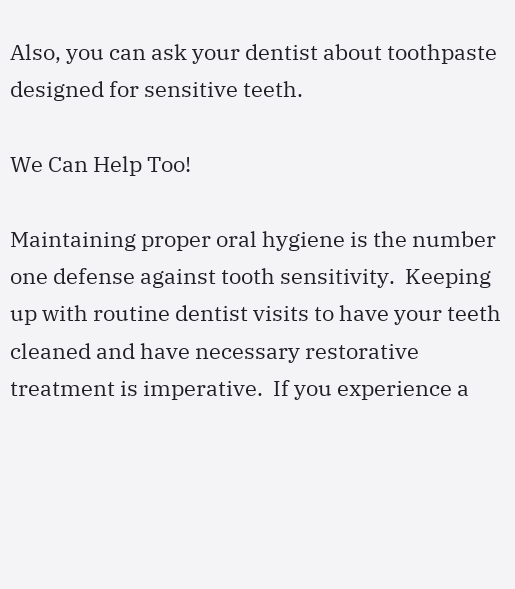Also, you can ask your dentist about toothpaste designed for sensitive teeth.

We Can Help Too!

Maintaining proper oral hygiene is the number one defense against tooth sensitivity.  Keeping up with routine dentist visits to have your teeth cleaned and have necessary restorative treatment is imperative.  If you experience a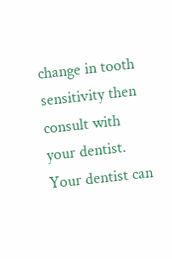change in tooth sensitivity then consult with your dentist. Your dentist can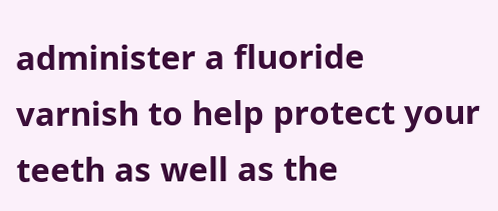administer a fluoride varnish to help protect your teeth as well as the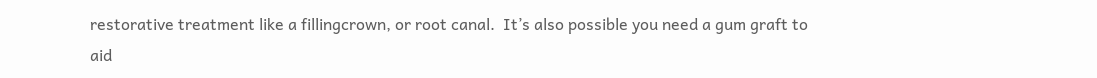restorative treatment like a fillingcrown, or root canal.  It’s also possible you need a gum graft to aid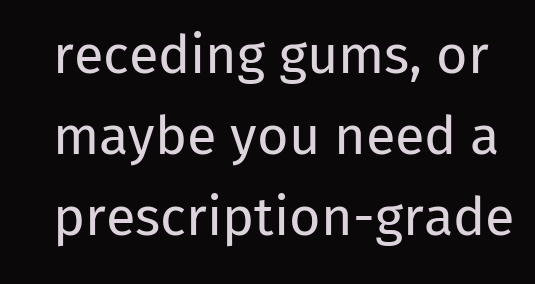receding gums, or maybe you need a prescription-grade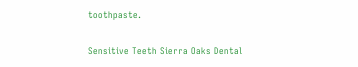toothpaste.

Sensitive Teeth Sierra Oaks Dental